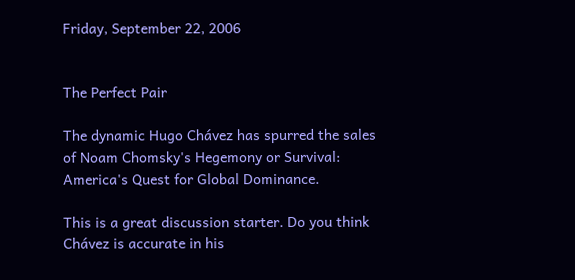Friday, September 22, 2006


The Perfect Pair

The dynamic Hugo Chávez has spurred the sales of Noam Chomsky's Hegemony or Survival: America's Quest for Global Dominance.

This is a great discussion starter. Do you think Chávez is accurate in his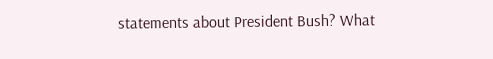statements about President Bush? What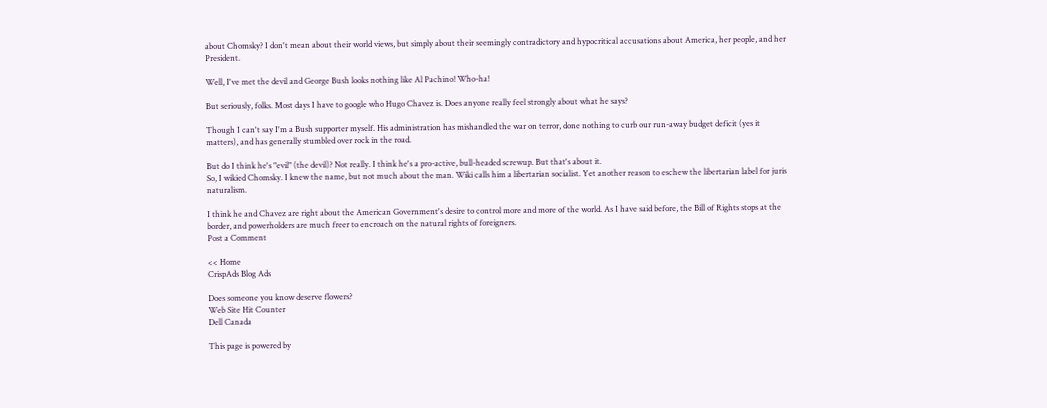about Chomsky? I don't mean about their world views, but simply about their seemingly contradictory and hypocritical accusations about America, her people, and her President.

Well, I've met the devil and George Bush looks nothing like Al Pachino! Who-ha!

But seriously, folks. Most days I have to google who Hugo Chavez is. Does anyone really feel strongly about what he says?

Though I can't say I'm a Bush supporter myself. His administration has mishandled the war on terror, done nothing to curb our run-away budget deficit (yes it matters), and has generally stumbled over rock in the road.

But do I think he's "evil" (the devil)? Not really. I think he's a pro-active, bull-headed screwup. But that's about it.
So, I wikied Chomsky. I knew the name, but not much about the man. Wiki calls him a libertarian socialist. Yet another reason to eschew the libertarian label for juris naturalism.

I think he and Chavez are right about the American Government's desire to control more and more of the world. As I have said before, the Bill of Rights stops at the border, and powerholders are much freer to encroach on the natural rights of foreigners.
Post a Comment

<< Home
CrispAds Blog Ads

Does someone you know deserve flowers?
Web Site Hit Counter
Dell Canada

This page is powered by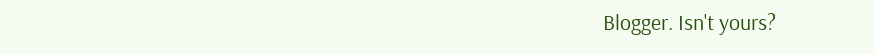Blogger. Isn't yours?